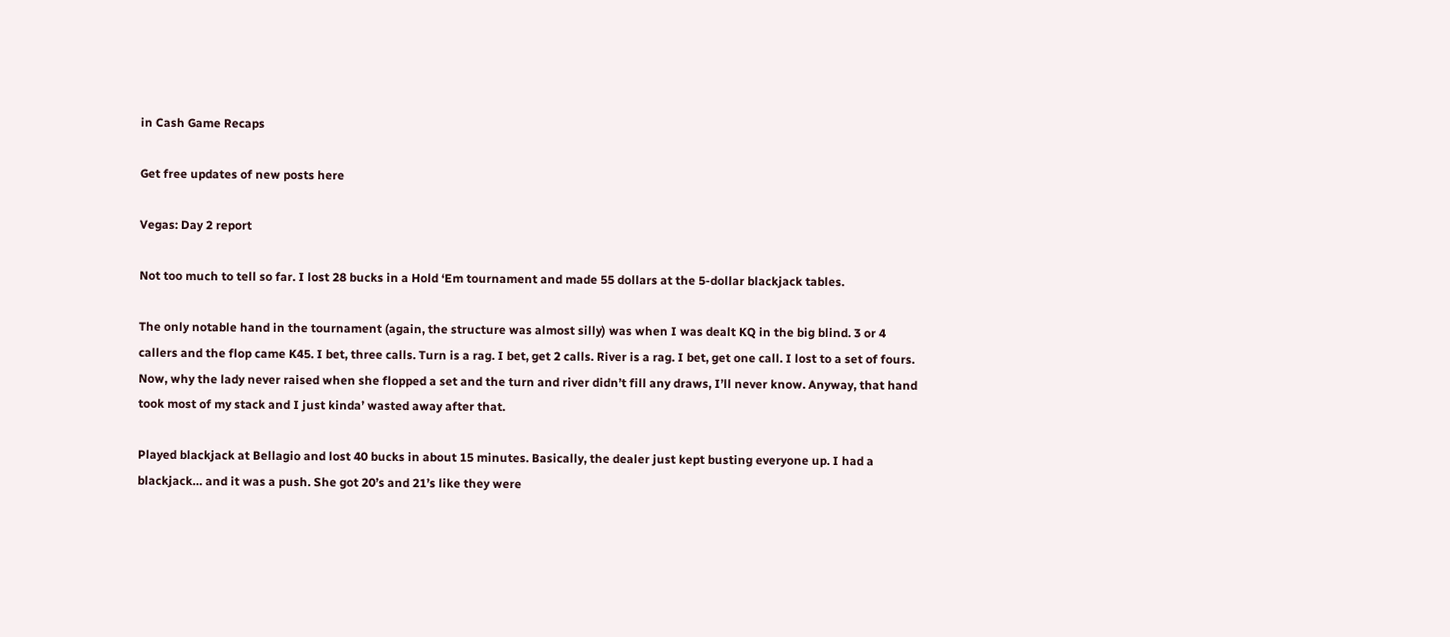in Cash Game Recaps

Get free updates of new posts here

Vegas: Day 2 report

Not too much to tell so far. I lost 28 bucks in a Hold ‘Em tournament and made 55 dollars at the 5-dollar blackjack tables.

The only notable hand in the tournament (again, the structure was almost silly) was when I was dealt KQ in the big blind. 3 or 4 callers and the flop came K45. I bet, three calls. Turn is a rag. I bet, get 2 calls. River is a rag. I bet, get one call. I lost to a set of fours. Now, why the lady never raised when she flopped a set and the turn and river didn’t fill any draws, I’ll never know. Anyway, that hand took most of my stack and I just kinda’ wasted away after that.

Played blackjack at Bellagio and lost 40 bucks in about 15 minutes. Basically, the dealer just kept busting everyone up. I had a blackjack… and it was a push. She got 20’s and 21’s like they were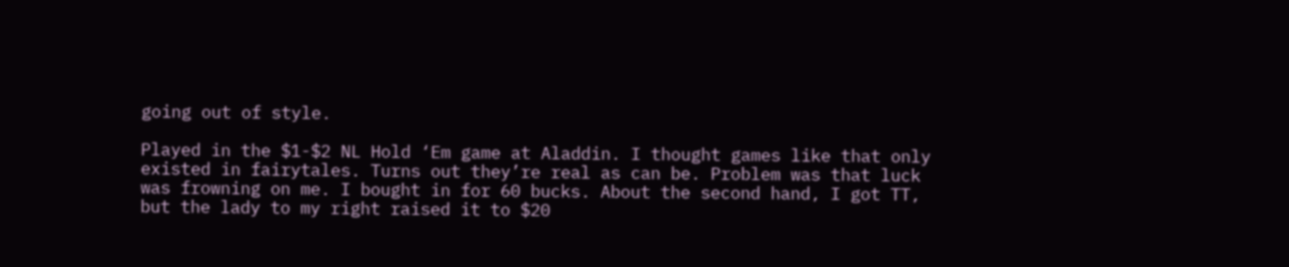going out of style.

Played in the $1-$2 NL Hold ‘Em game at Aladdin. I thought games like that only existed in fairytales. Turns out they’re real as can be. Problem was that luck was frowning on me. I bought in for 60 bucks. About the second hand, I got TT, but the lady to my right raised it to $20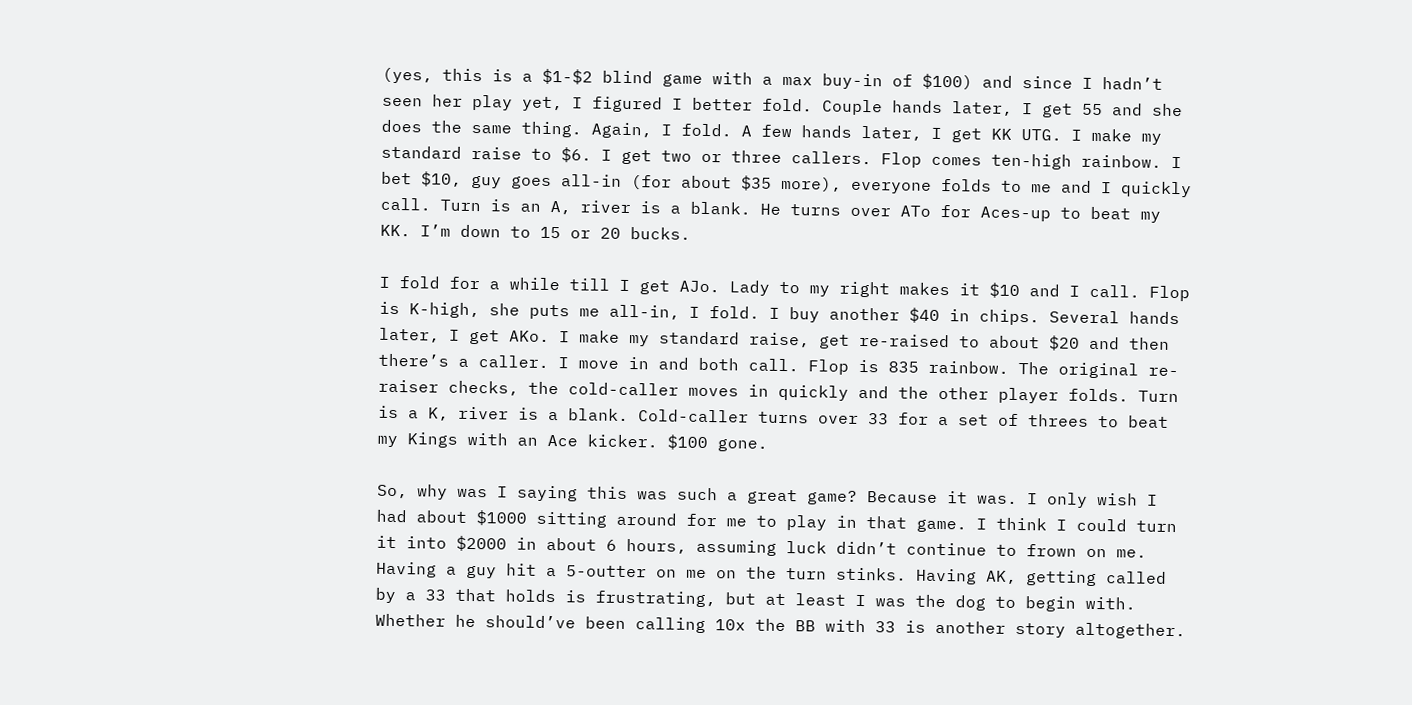(yes, this is a $1-$2 blind game with a max buy-in of $100) and since I hadn’t seen her play yet, I figured I better fold. Couple hands later, I get 55 and she does the same thing. Again, I fold. A few hands later, I get KK UTG. I make my standard raise to $6. I get two or three callers. Flop comes ten-high rainbow. I bet $10, guy goes all-in (for about $35 more), everyone folds to me and I quickly call. Turn is an A, river is a blank. He turns over ATo for Aces-up to beat my KK. I’m down to 15 or 20 bucks.

I fold for a while till I get AJo. Lady to my right makes it $10 and I call. Flop is K-high, she puts me all-in, I fold. I buy another $40 in chips. Several hands later, I get AKo. I make my standard raise, get re-raised to about $20 and then there’s a caller. I move in and both call. Flop is 835 rainbow. The original re-raiser checks, the cold-caller moves in quickly and the other player folds. Turn is a K, river is a blank. Cold-caller turns over 33 for a set of threes to beat my Kings with an Ace kicker. $100 gone.

So, why was I saying this was such a great game? Because it was. I only wish I had about $1000 sitting around for me to play in that game. I think I could turn it into $2000 in about 6 hours, assuming luck didn’t continue to frown on me. Having a guy hit a 5-outter on me on the turn stinks. Having AK, getting called by a 33 that holds is frustrating, but at least I was the dog to begin with. Whether he should’ve been calling 10x the BB with 33 is another story altogether.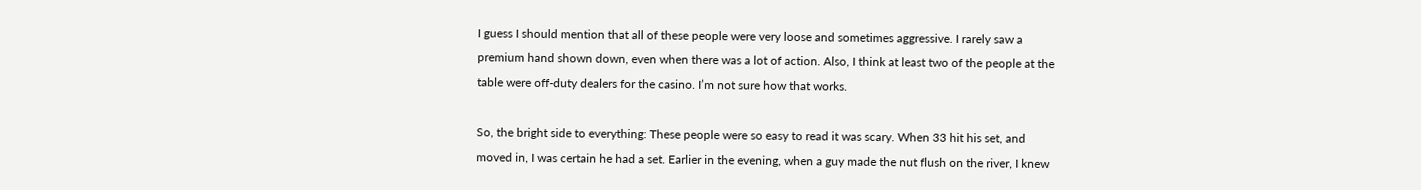I guess I should mention that all of these people were very loose and sometimes aggressive. I rarely saw a premium hand shown down, even when there was a lot of action. Also, I think at least two of the people at the table were off-duty dealers for the casino. I’m not sure how that works.

So, the bright side to everything: These people were so easy to read it was scary. When 33 hit his set, and moved in, I was certain he had a set. Earlier in the evening, when a guy made the nut flush on the river, I knew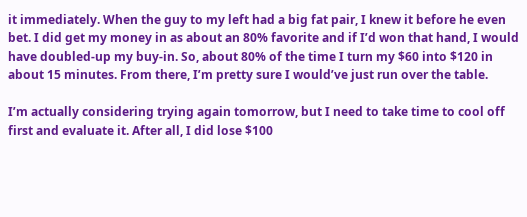it immediately. When the guy to my left had a big fat pair, I knew it before he even bet. I did get my money in as about an 80% favorite and if I’d won that hand, I would have doubled-up my buy-in. So, about 80% of the time I turn my $60 into $120 in about 15 minutes. From there, I’m pretty sure I would’ve just run over the table.

I’m actually considering trying again tomorrow, but I need to take time to cool off first and evaluate it. After all, I did lose $100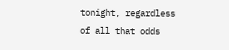tonight, regardless of all that odds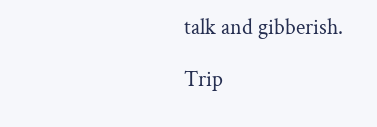talk and gibberish.

Trip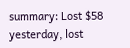summary: Lost $58 yesterday, lost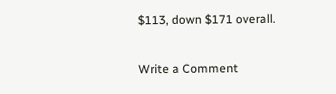$113, down $171 overall.

Write a Comment